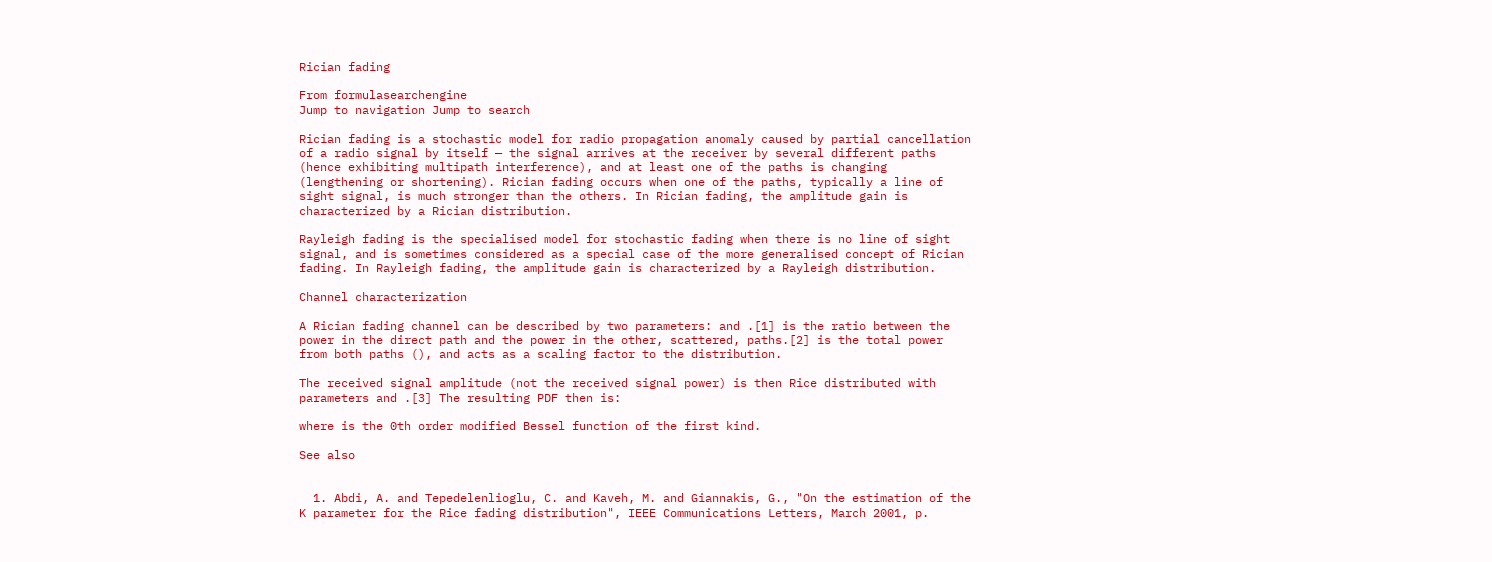Rician fading

From formulasearchengine
Jump to navigation Jump to search

Rician fading is a stochastic model for radio propagation anomaly caused by partial cancellation of a radio signal by itself — the signal arrives at the receiver by several different paths (hence exhibiting multipath interference), and at least one of the paths is changing (lengthening or shortening). Rician fading occurs when one of the paths, typically a line of sight signal, is much stronger than the others. In Rician fading, the amplitude gain is characterized by a Rician distribution.

Rayleigh fading is the specialised model for stochastic fading when there is no line of sight signal, and is sometimes considered as a special case of the more generalised concept of Rician fading. In Rayleigh fading, the amplitude gain is characterized by a Rayleigh distribution.

Channel characterization

A Rician fading channel can be described by two parameters: and .[1] is the ratio between the power in the direct path and the power in the other, scattered, paths.[2] is the total power from both paths (), and acts as a scaling factor to the distribution.

The received signal amplitude (not the received signal power) is then Rice distributed with parameters and .[3] The resulting PDF then is:

where is the 0th order modified Bessel function of the first kind.

See also


  1. Abdi, A. and Tepedelenlioglu, C. and Kaveh, M. and Giannakis, G., "On the estimation of the K parameter for the Rice fading distribution", IEEE Communications Letters, March 2001, p.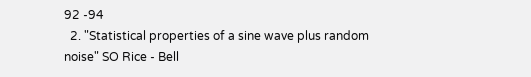92 -94
  2. "Statistical properties of a sine wave plus random noise" SO Rice - Bell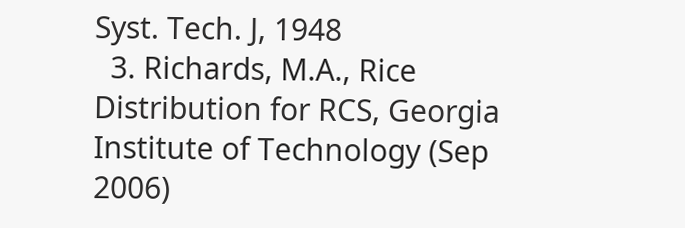Syst. Tech. J, 1948
  3. Richards, M.A., Rice Distribution for RCS, Georgia Institute of Technology (Sep 2006)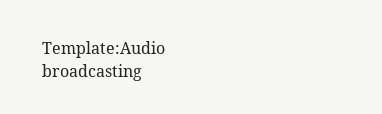Template:Audio broadcasting